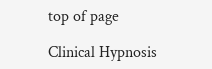top of page

Clinical Hypnosis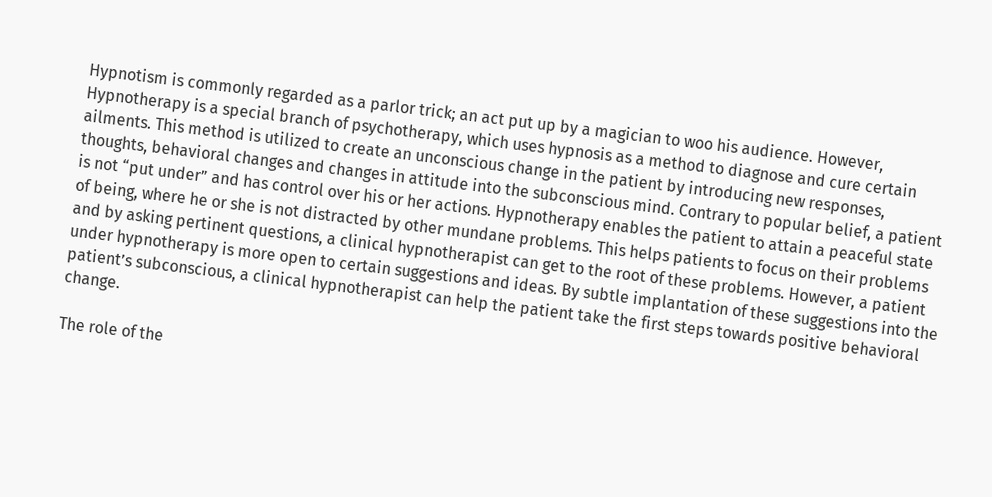Hypnotism is commonly regarded as a parlor trick; an act put up by a magician to woo his audience. However, Hypnotherapy is a special branch of psychotherapy, which uses hypnosis as a method to diagnose and cure certain ailments. This method is utilized to create an unconscious change in the patient by introducing new responses, thoughts, behavioral changes and changes in attitude into the subconscious mind. Contrary to popular belief, a patient is not “put under” and has control over his or her actions. Hypnotherapy enables the patient to attain a peaceful state of being, where he or she is not distracted by other mundane problems. This helps patients to focus on their problems and by asking pertinent questions, a clinical hypnotherapist can get to the root of these problems. However, a patient under hypnotherapy is more open to certain suggestions and ideas. By subtle implantation of these suggestions into the patient’s subconscious, a clinical hypnotherapist can help the patient take the first steps towards positive behavioral change.

The role of the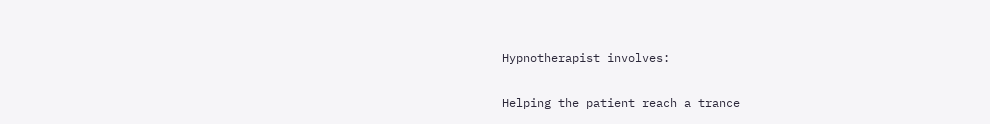Hypnotherapist involves:

Helping the patient reach a trance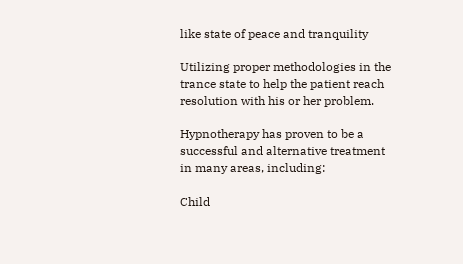like state of peace and tranquility

Utilizing proper methodologies in the trance state to help the patient reach resolution with his or her problem.

Hypnotherapy has proven to be a successful and alternative treatment in many areas, including:

Child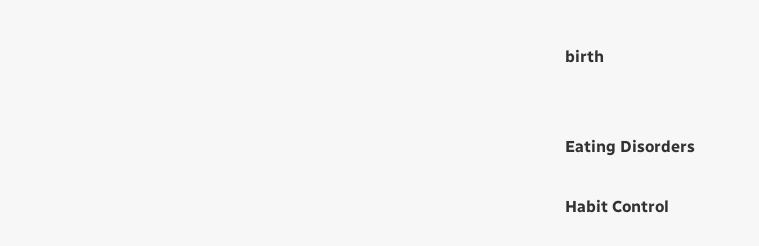birth


Eating Disorders

Habit Control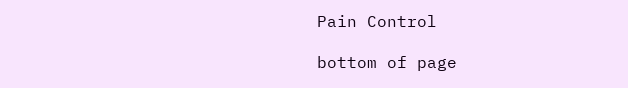Pain Control

bottom of page